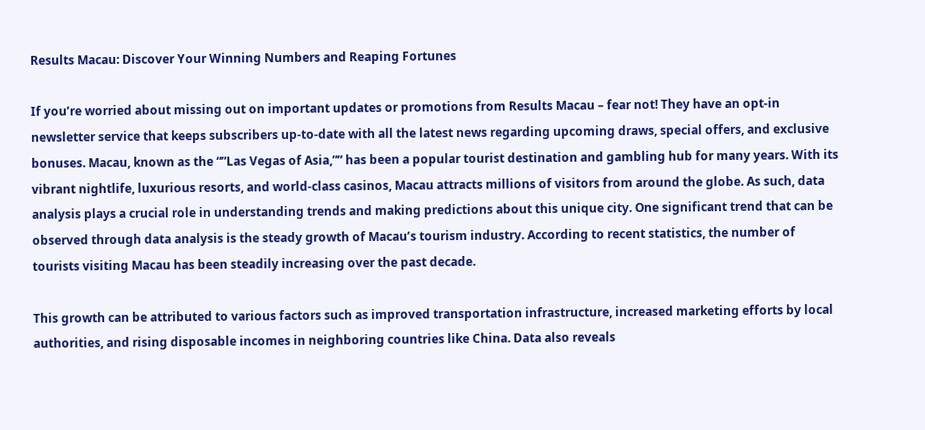Results Macau: Discover Your Winning Numbers and Reaping Fortunes

If you’re worried about missing out on important updates or promotions from Results Macau – fear not! They have an opt-in newsletter service that keeps subscribers up-to-date with all the latest news regarding upcoming draws, special offers, and exclusive bonuses. Macau, known as the “”Las Vegas of Asia,”” has been a popular tourist destination and gambling hub for many years. With its vibrant nightlife, luxurious resorts, and world-class casinos, Macau attracts millions of visitors from around the globe. As such, data analysis plays a crucial role in understanding trends and making predictions about this unique city. One significant trend that can be observed through data analysis is the steady growth of Macau’s tourism industry. According to recent statistics, the number of tourists visiting Macau has been steadily increasing over the past decade.

This growth can be attributed to various factors such as improved transportation infrastructure, increased marketing efforts by local authorities, and rising disposable incomes in neighboring countries like China. Data also reveals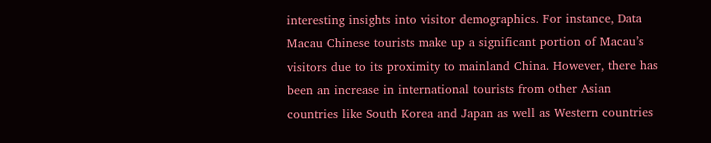interesting insights into visitor demographics. For instance, Data Macau Chinese tourists make up a significant portion of Macau’s visitors due to its proximity to mainland China. However, there has been an increase in international tourists from other Asian countries like South Korea and Japan as well as Western countries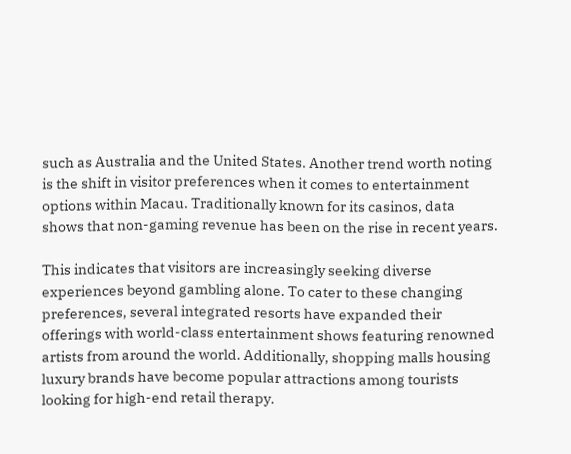such as Australia and the United States. Another trend worth noting is the shift in visitor preferences when it comes to entertainment options within Macau. Traditionally known for its casinos, data shows that non-gaming revenue has been on the rise in recent years.

This indicates that visitors are increasingly seeking diverse experiences beyond gambling alone. To cater to these changing preferences, several integrated resorts have expanded their offerings with world-class entertainment shows featuring renowned artists from around the world. Additionally, shopping malls housing luxury brands have become popular attractions among tourists looking for high-end retail therapy.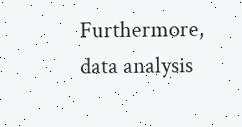Furthermore, data analysis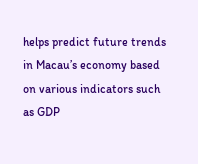helps predict future trends in Macau’s economy based on various indicators such as GDP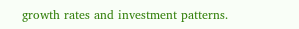growth rates and investment patterns.